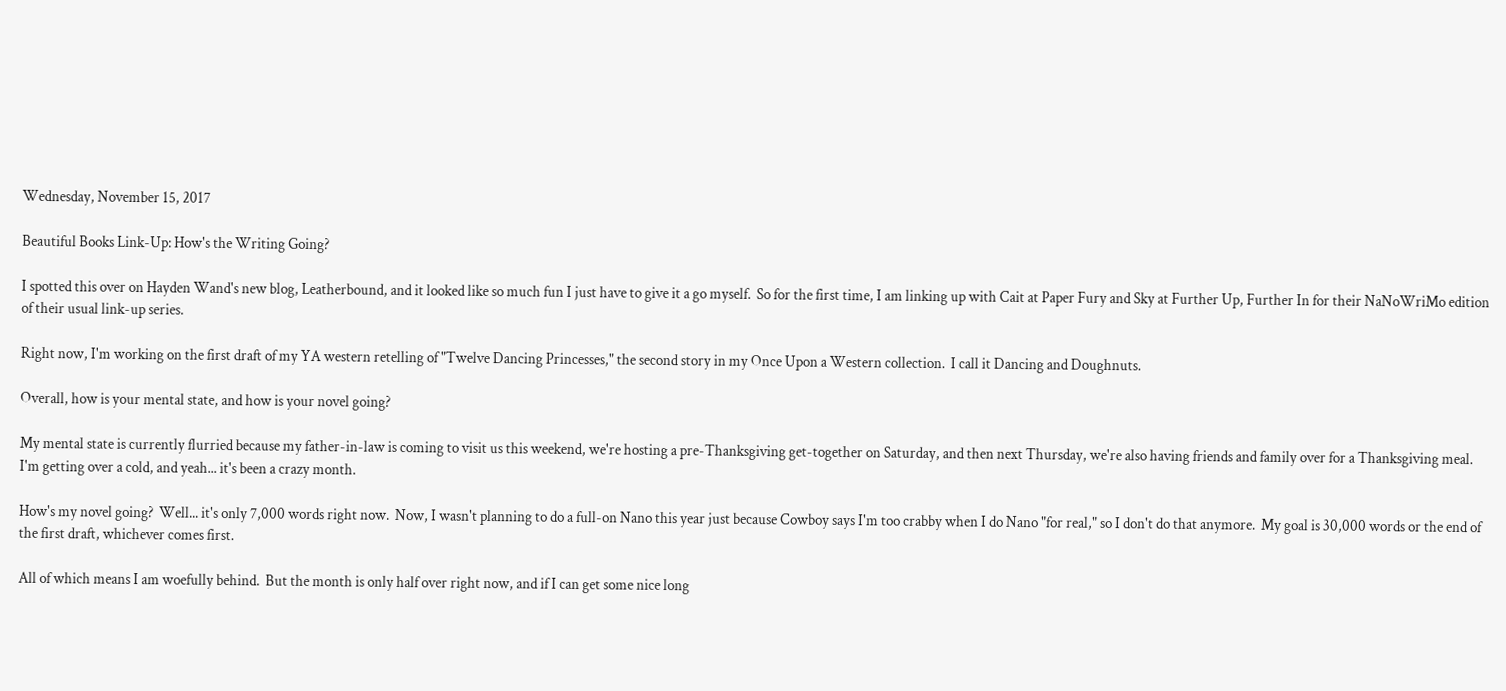Wednesday, November 15, 2017

Beautiful Books Link-Up: How's the Writing Going?

I spotted this over on Hayden Wand's new blog, Leatherbound, and it looked like so much fun I just have to give it a go myself.  So for the first time, I am linking up with Cait at Paper Fury and Sky at Further Up, Further In for their NaNoWriMo edition of their usual link-up series.

Right now, I'm working on the first draft of my YA western retelling of "Twelve Dancing Princesses," the second story in my Once Upon a Western collection.  I call it Dancing and Doughnuts.

Overall, how is your mental state, and how is your novel going?

My mental state is currently flurried because my father-in-law is coming to visit us this weekend, we're hosting a pre-Thanksgiving get-together on Saturday, and then next Thursday, we're also having friends and family over for a Thanksgiving meal.  I'm getting over a cold, and yeah... it's been a crazy month.

How's my novel going?  Well... it's only 7,000 words right now.  Now, I wasn't planning to do a full-on Nano this year just because Cowboy says I'm too crabby when I do Nano "for real," so I don't do that anymore.  My goal is 30,000 words or the end of the first draft, whichever comes first.

All of which means I am woefully behind.  But the month is only half over right now, and if I can get some nice long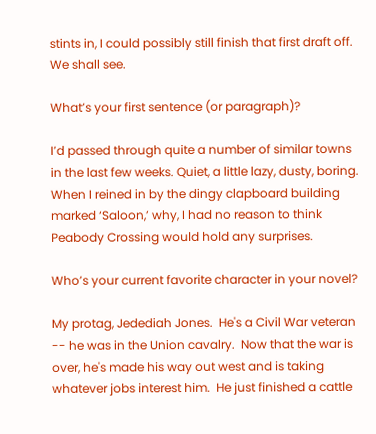stints in, I could possibly still finish that first draft off.  We shall see.

What’s your first sentence (or paragraph)?

I’d passed through quite a number of similar towns in the last few weeks. Quiet, a little lazy, dusty, boring. When I reined in by the dingy clapboard building marked ‘Saloon,’ why, I had no reason to think Peabody Crossing would hold any surprises.

Who’s your current favorite character in your novel?

My protag, Jedediah Jones.  He's a Civil War veteran -- he was in the Union cavalry.  Now that the war is over, he's made his way out west and is taking whatever jobs interest him.  He just finished a cattle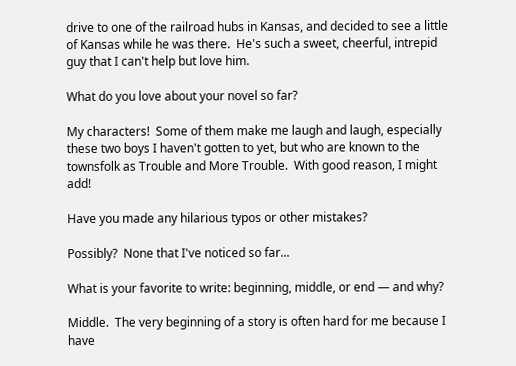drive to one of the railroad hubs in Kansas, and decided to see a little of Kansas while he was there.  He's such a sweet, cheerful, intrepid guy that I can't help but love him.

What do you love about your novel so far?

My characters!  Some of them make me laugh and laugh, especially these two boys I haven't gotten to yet, but who are known to the townsfolk as Trouble and More Trouble.  With good reason, I might add!

Have you made any hilarious typos or other mistakes?

Possibly?  None that I've noticed so far...

What is your favorite to write: beginning, middle, or end — and why?

Middle.  The very beginning of a story is often hard for me because I have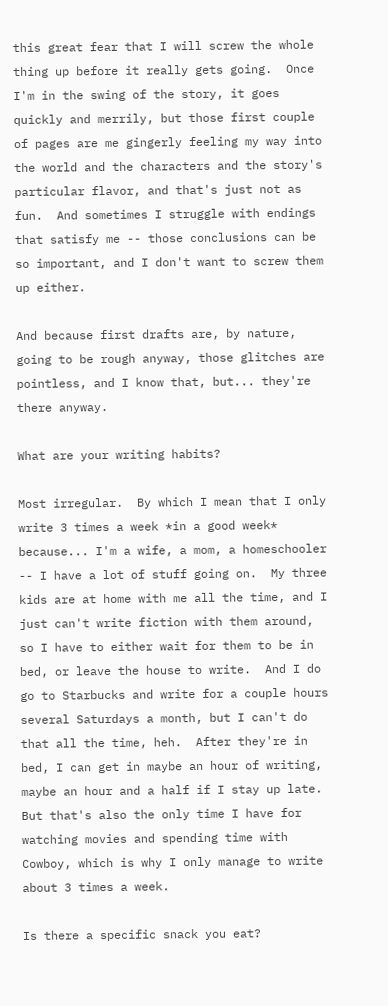this great fear that I will screw the whole thing up before it really gets going.  Once I'm in the swing of the story, it goes quickly and merrily, but those first couple of pages are me gingerly feeling my way into the world and the characters and the story's particular flavor, and that's just not as fun.  And sometimes I struggle with endings that satisfy me -- those conclusions can be so important, and I don't want to screw them up either.

And because first drafts are, by nature, going to be rough anyway, those glitches are pointless, and I know that, but... they're there anyway.

What are your writing habits?

Most irregular.  By which I mean that I only write 3 times a week *in a good week* because... I'm a wife, a mom, a homeschooler -- I have a lot of stuff going on.  My three kids are at home with me all the time, and I just can't write fiction with them around, so I have to either wait for them to be in bed, or leave the house to write.  And I do go to Starbucks and write for a couple hours several Saturdays a month, but I can't do that all the time, heh.  After they're in bed, I can get in maybe an hour of writing, maybe an hour and a half if I stay up late.  But that's also the only time I have for watching movies and spending time with Cowboy, which is why I only manage to write about 3 times a week.

Is there a specific snack you eat?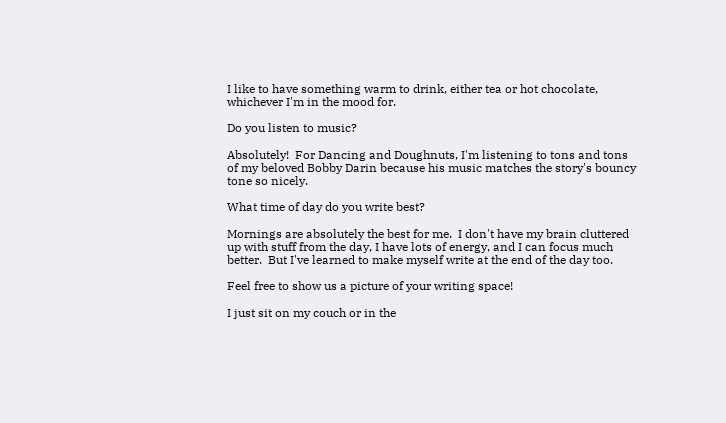I like to have something warm to drink, either tea or hot chocolate, whichever I'm in the mood for.

Do you listen to music?

Absolutely!  For Dancing and Doughnuts, I'm listening to tons and tons of my beloved Bobby Darin because his music matches the story's bouncy tone so nicely.

What time of day do you write best?

Mornings are absolutely the best for me.  I don't have my brain cluttered up with stuff from the day, I have lots of energy, and I can focus much better.  But I've learned to make myself write at the end of the day too.

Feel free to show us a picture of your writing space!

I just sit on my couch or in the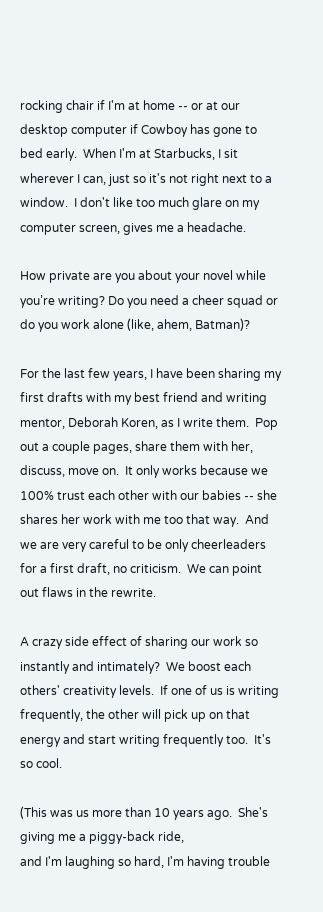rocking chair if I'm at home -- or at our desktop computer if Cowboy has gone to bed early.  When I'm at Starbucks, I sit wherever I can, just so it's not right next to a window.  I don't like too much glare on my computer screen, gives me a headache.

How private are you about your novel while you’re writing? Do you need a cheer squad or do you work alone (like, ahem, Batman)?

For the last few years, I have been sharing my first drafts with my best friend and writing mentor, Deborah Koren, as I write them.  Pop out a couple pages, share them with her, discuss, move on.  It only works because we 100% trust each other with our babies -- she shares her work with me too that way.  And we are very careful to be only cheerleaders for a first draft, no criticism.  We can point out flaws in the rewrite.

A crazy side effect of sharing our work so instantly and intimately?  We boost each others' creativity levels.  If one of us is writing frequently, the other will pick up on that energy and start writing frequently too.  It's so cool.

(This was us more than 10 years ago.  She's giving me a piggy-back ride,
and I'm laughing so hard, I'm having trouble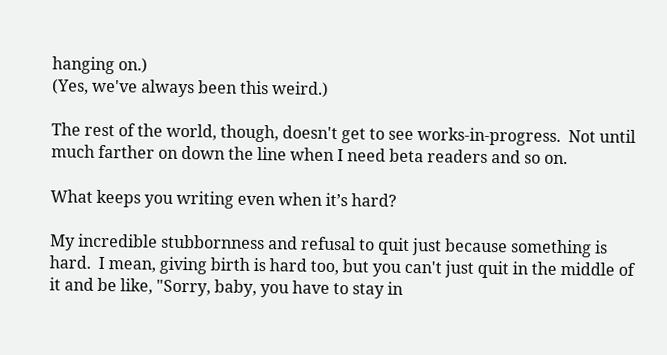hanging on.)
(Yes, we've always been this weird.)

The rest of the world, though, doesn't get to see works-in-progress.  Not until much farther on down the line when I need beta readers and so on.

What keeps you writing even when it’s hard?

My incredible stubbornness and refusal to quit just because something is hard.  I mean, giving birth is hard too, but you can't just quit in the middle of it and be like, "Sorry, baby, you have to stay in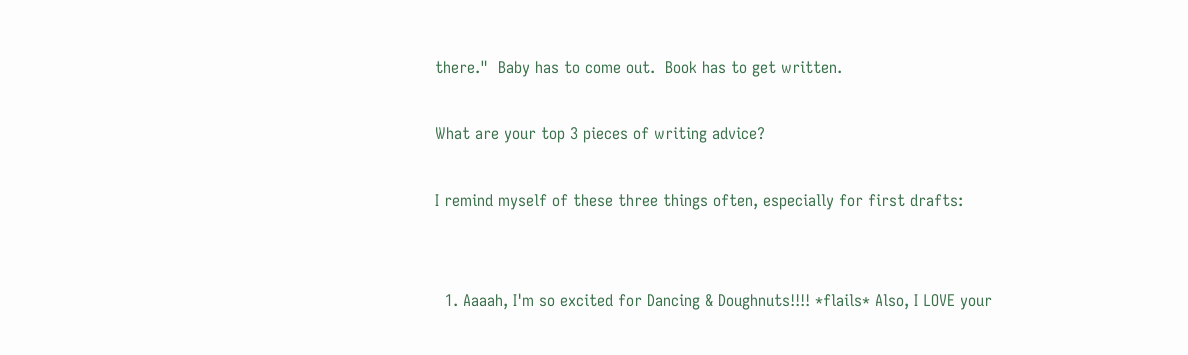there."  Baby has to come out.  Book has to get written.

What are your top 3 pieces of writing advice?

I remind myself of these three things often, especially for first drafts:


  1. Aaaah, I'm so excited for Dancing & Doughnuts!!!! *flails* Also, I LOVE your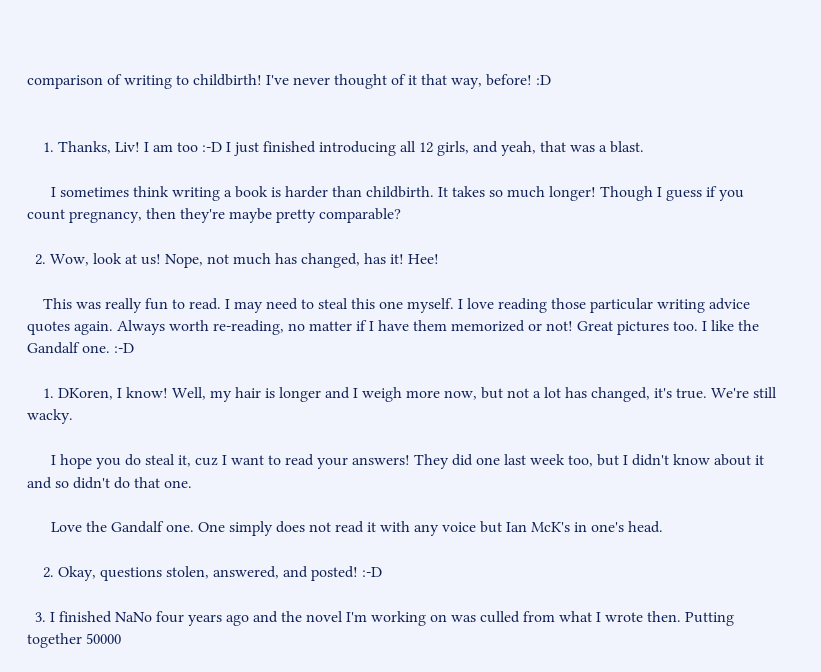comparison of writing to childbirth! I've never thought of it that way, before! :D


    1. Thanks, Liv! I am too :-D I just finished introducing all 12 girls, and yeah, that was a blast.

      I sometimes think writing a book is harder than childbirth. It takes so much longer! Though I guess if you count pregnancy, then they're maybe pretty comparable?

  2. Wow, look at us! Nope, not much has changed, has it! Hee!

    This was really fun to read. I may need to steal this one myself. I love reading those particular writing advice quotes again. Always worth re-reading, no matter if I have them memorized or not! Great pictures too. I like the Gandalf one. :-D

    1. DKoren, I know! Well, my hair is longer and I weigh more now, but not a lot has changed, it's true. We're still wacky.

      I hope you do steal it, cuz I want to read your answers! They did one last week too, but I didn't know about it and so didn't do that one.

      Love the Gandalf one. One simply does not read it with any voice but Ian McK's in one's head.

    2. Okay, questions stolen, answered, and posted! :-D

  3. I finished NaNo four years ago and the novel I'm working on was culled from what I wrote then. Putting together 50000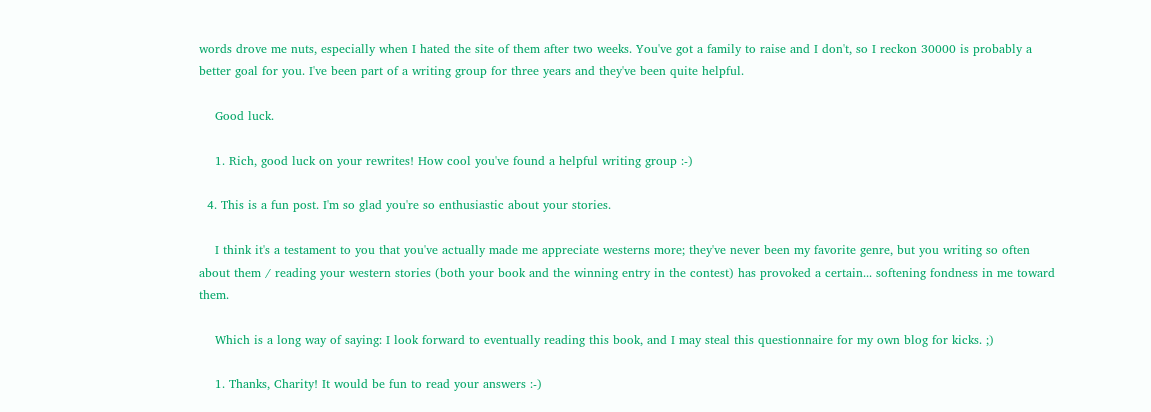words drove me nuts, especially when I hated the site of them after two weeks. You've got a family to raise and I don't, so I reckon 30000 is probably a better goal for you. I've been part of a writing group for three years and they've been quite helpful.

    Good luck.

    1. Rich, good luck on your rewrites! How cool you've found a helpful writing group :-)

  4. This is a fun post. I'm so glad you're so enthusiastic about your stories.

    I think it's a testament to you that you've actually made me appreciate westerns more; they've never been my favorite genre, but you writing so often about them / reading your western stories (both your book and the winning entry in the contest) has provoked a certain... softening fondness in me toward them.

    Which is a long way of saying: I look forward to eventually reading this book, and I may steal this questionnaire for my own blog for kicks. ;)

    1. Thanks, Charity! It would be fun to read your answers :-)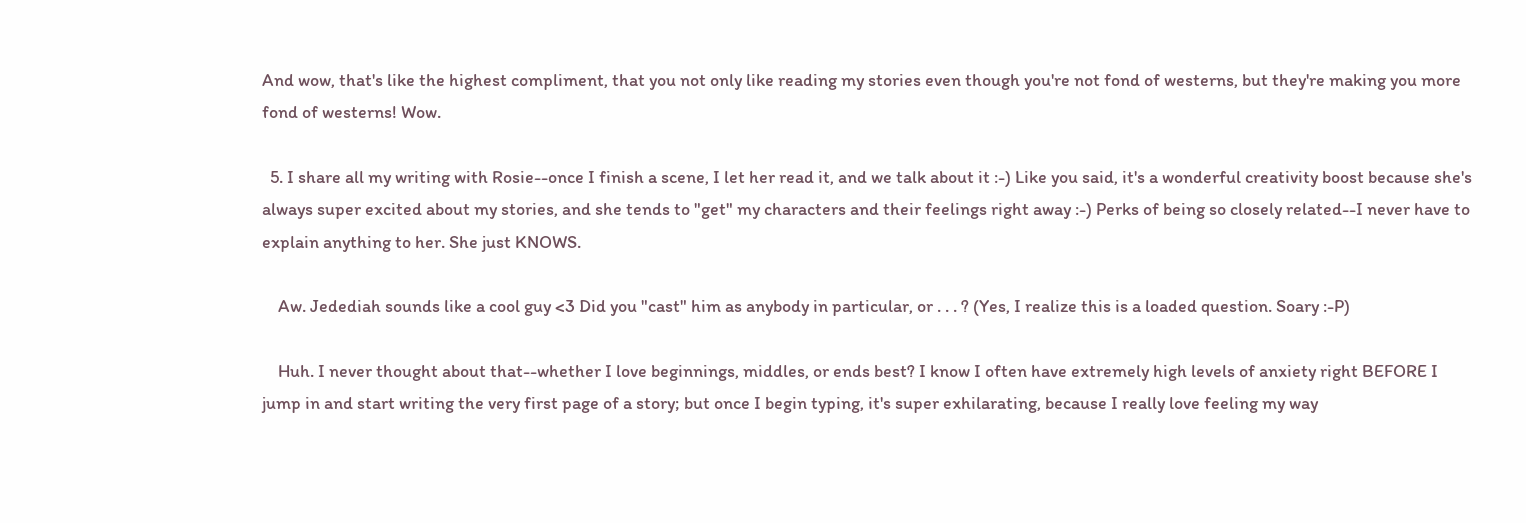And wow, that's like the highest compliment, that you not only like reading my stories even though you're not fond of westerns, but they're making you more fond of westerns! Wow.

  5. I share all my writing with Rosie--once I finish a scene, I let her read it, and we talk about it :-) Like you said, it's a wonderful creativity boost because she's always super excited about my stories, and she tends to "get" my characters and their feelings right away :-) Perks of being so closely related--I never have to explain anything to her. She just KNOWS.

    Aw. Jedediah sounds like a cool guy <3 Did you "cast" him as anybody in particular, or . . . ? (Yes, I realize this is a loaded question. Soary :-P)

    Huh. I never thought about that--whether I love beginnings, middles, or ends best? I know I often have extremely high levels of anxiety right BEFORE I jump in and start writing the very first page of a story; but once I begin typing, it's super exhilarating, because I really love feeling my way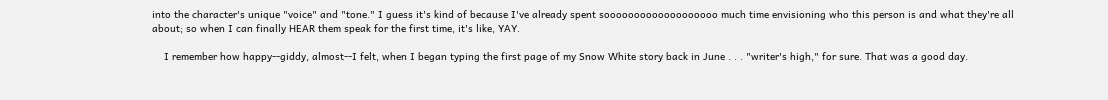into the character's unique "voice" and "tone." I guess it's kind of because I've already spent sooooooooooooooooooo much time envisioning who this person is and what they're all about; so when I can finally HEAR them speak for the first time, it's like, YAY.

    I remember how happy--giddy, almost--I felt, when I began typing the first page of my Snow White story back in June . . . "writer's high," for sure. That was a good day.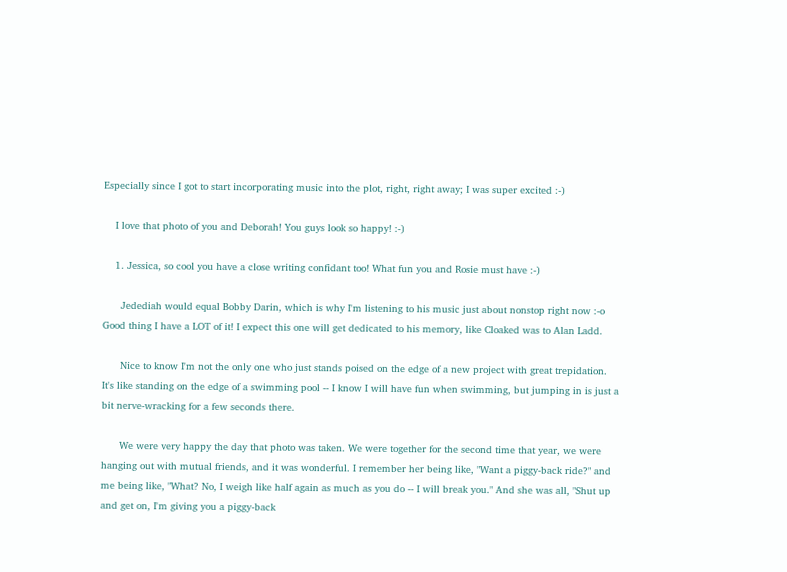Especially since I got to start incorporating music into the plot, right, right away; I was super excited :-)

    I love that photo of you and Deborah! You guys look so happy! :-)

    1. Jessica, so cool you have a close writing confidant too! What fun you and Rosie must have :-)

      Jedediah would equal Bobby Darin, which is why I'm listening to his music just about nonstop right now :-o Good thing I have a LOT of it! I expect this one will get dedicated to his memory, like Cloaked was to Alan Ladd.

      Nice to know I'm not the only one who just stands poised on the edge of a new project with great trepidation. It's like standing on the edge of a swimming pool -- I know I will have fun when swimming, but jumping in is just a bit nerve-wracking for a few seconds there.

      We were very happy the day that photo was taken. We were together for the second time that year, we were hanging out with mutual friends, and it was wonderful. I remember her being like, "Want a piggy-back ride?" and me being like, "What? No, I weigh like half again as much as you do -- I will break you." And she was all, "Shut up and get on, I'm giving you a piggy-back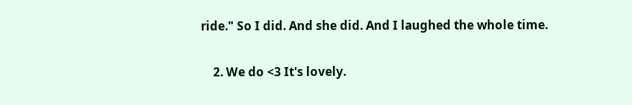ride." So I did. And she did. And I laughed the whole time.

    2. We do <3 It's lovely.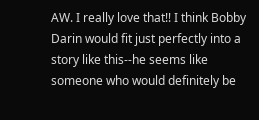AW. I really love that!! I think Bobby Darin would fit just perfectly into a story like this--he seems like someone who would definitely be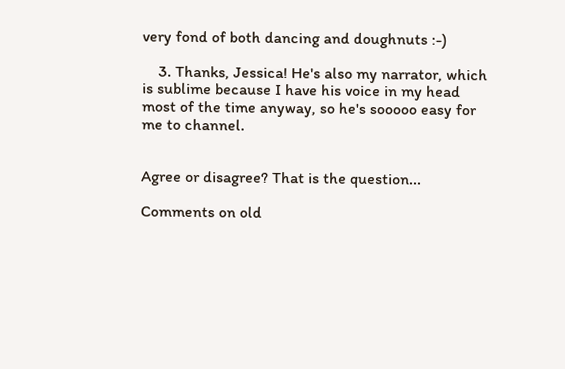very fond of both dancing and doughnuts :-)

    3. Thanks, Jessica! He's also my narrator, which is sublime because I have his voice in my head most of the time anyway, so he's sooooo easy for me to channel.


Agree or disagree? That is the question...

Comments on old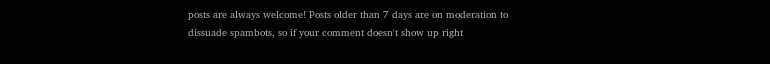posts are always welcome! Posts older than 7 days are on moderation to dissuade spambots, so if your comment doesn't show up right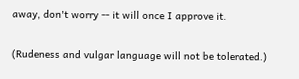away, don't worry -- it will once I approve it.

(Rudeness and vulgar language will not be tolerated.)